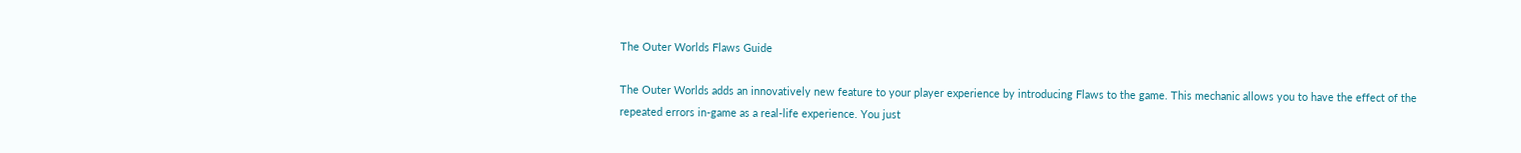The Outer Worlds Flaws Guide

The Outer Worlds adds an innovatively new feature to your player experience by introducing Flaws to the game. This mechanic allows you to have the effect of the repeated errors in-game as a real-life experience. You just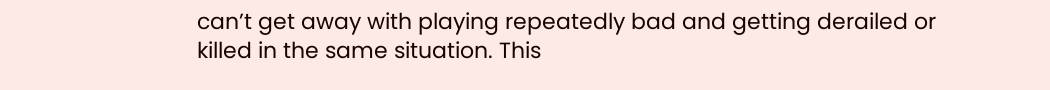can’t get away with playing repeatedly bad and getting derailed or killed in the same situation. This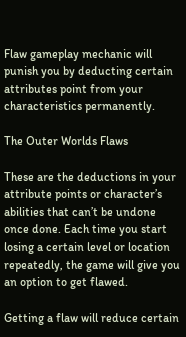Flaw gameplay mechanic will punish you by deducting certain attributes point from your characteristics permanently.

The Outer Worlds Flaws

These are the deductions in your attribute points or character’s abilities that can’t be undone once done. Each time you start losing a certain level or location repeatedly, the game will give you an option to get flawed.

Getting a flaw will reduce certain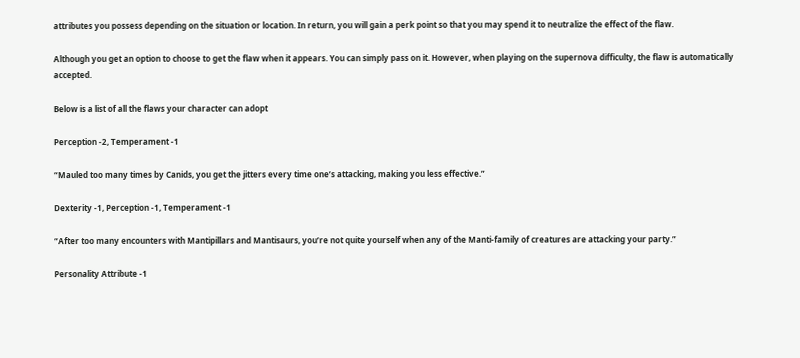attributes you possess depending on the situation or location. In return, you will gain a perk point so that you may spend it to neutralize the effect of the flaw.

Although you get an option to choose to get the flaw when it appears. You can simply pass on it. However, when playing on the supernova difficulty, the flaw is automatically accepted.

Below is a list of all the flaws your character can adopt

Perception -2, Temperament -1

“Mauled too many times by Canids, you get the jitters every time one’s attacking, making you less effective.”

Dexterity -1, Perception -1, Temperament -1

“After too many encounters with Mantipillars and Mantisaurs, you’re not quite yourself when any of the Manti-family of creatures are attacking your party.”

Personality Attribute -1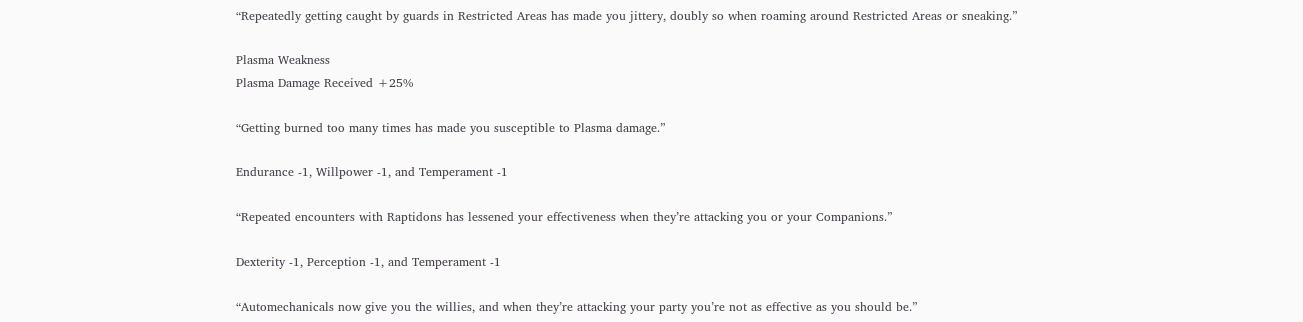“Repeatedly getting caught by guards in Restricted Areas has made you jittery, doubly so when roaming around Restricted Areas or sneaking.”

Plasma Weakness
Plasma Damage Received +25%

“Getting burned too many times has made you susceptible to Plasma damage.”

Endurance -1, Willpower -1, and Temperament -1

“Repeated encounters with Raptidons has lessened your effectiveness when they’re attacking you or your Companions.”

Dexterity -1, Perception -1, and Temperament -1

“Automechanicals now give you the willies, and when they’re attacking your party you’re not as effective as you should be.”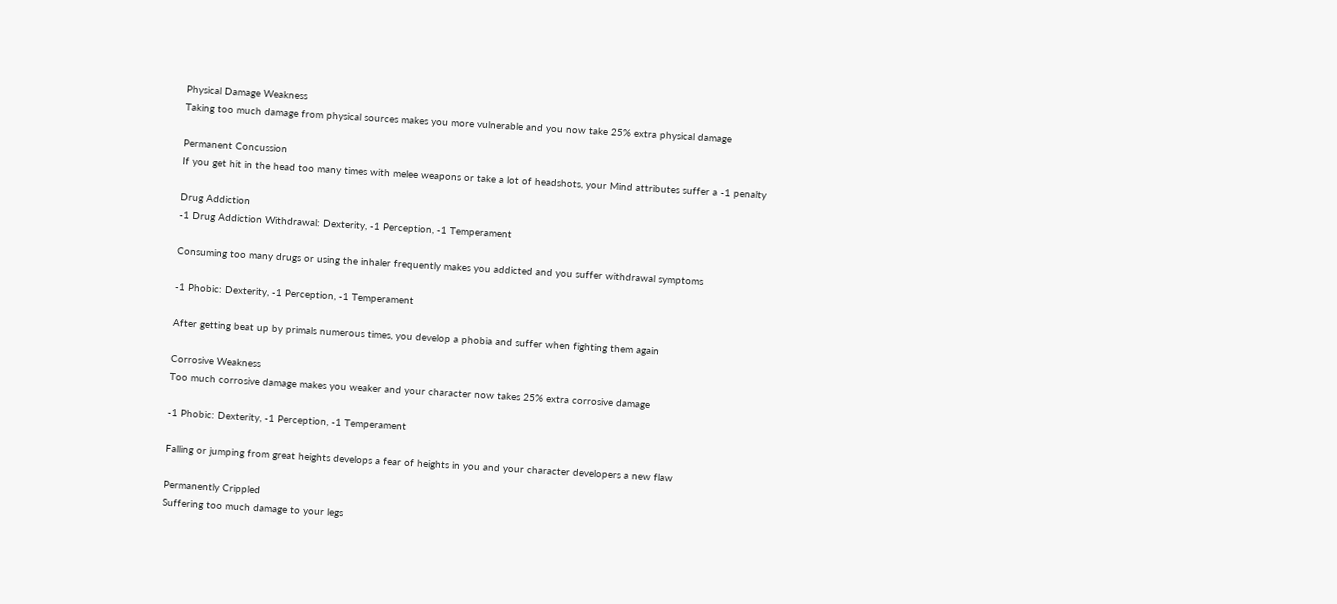Physical Damage Weakness
Taking too much damage from physical sources makes you more vulnerable and you now take 25% extra physical damage

Permanent Concussion
If you get hit in the head too many times with melee weapons or take a lot of headshots, your Mind attributes suffer a -1 penalty

Drug Addiction
-1 Drug Addiction Withdrawal: Dexterity, -1 Perception, -1 Temperament

Consuming too many drugs or using the inhaler frequently makes you addicted and you suffer withdrawal symptoms

-1 Phobic: Dexterity, -1 Perception, -1 Temperament

After getting beat up by primals numerous times, you develop a phobia and suffer when fighting them again

Corrosive Weakness
Too much corrosive damage makes you weaker and your character now takes 25% extra corrosive damage

-1 Phobic: Dexterity, -1 Perception, -1 Temperament

Falling or jumping from great heights develops a fear of heights in you and your character developers a new flaw

Permanently Crippled
Suffering too much damage to your legs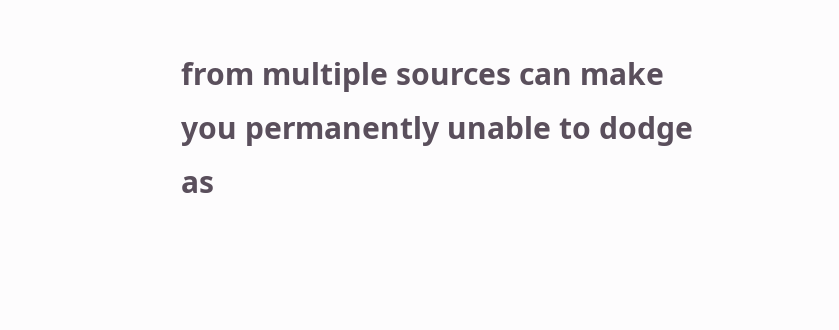from multiple sources can make you permanently unable to dodge as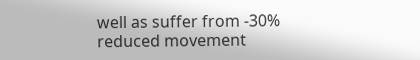well as suffer from -30% reduced movement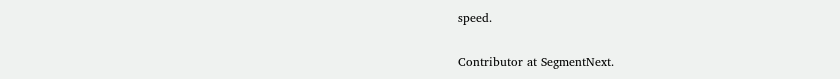speed.

Contributor at SegmentNext.